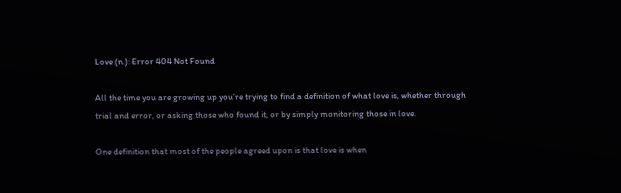Love (n.): Error 404 Not Found

All the time you are growing up you’re trying to find a definition of what love is, whether through trial and error, or asking those who found it, or by simply monitoring those in love.

One definition that most of the people agreed upon is that love is when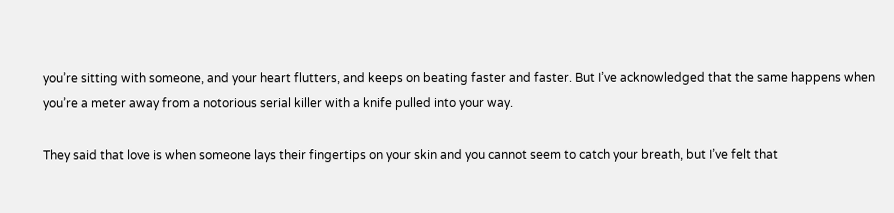you’re sitting with someone, and your heart flutters, and keeps on beating faster and faster. But I’ve acknowledged that the same happens when you’re a meter away from a notorious serial killer with a knife pulled into your way.

They said that love is when someone lays their fingertips on your skin and you cannot seem to catch your breath, but I’ve felt that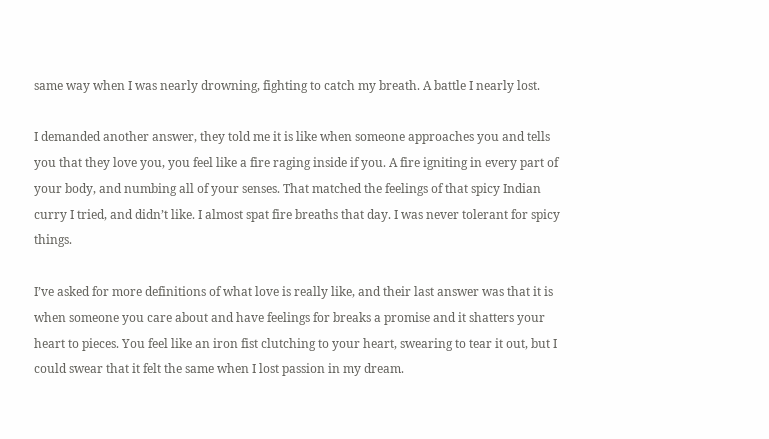same way when I was nearly drowning, fighting to catch my breath. A battle I nearly lost.

I demanded another answer, they told me it is like when someone approaches you and tells you that they love you, you feel like a fire raging inside if you. A fire igniting in every part of your body, and numbing all of your senses. That matched the feelings of that spicy Indian curry I tried, and didn’t like. I almost spat fire breaths that day. I was never tolerant for spicy things.

I’ve asked for more definitions of what love is really like, and their last answer was that it is when someone you care about and have feelings for breaks a promise and it shatters your heart to pieces. You feel like an iron fist clutching to your heart, swearing to tear it out, but I could swear that it felt the same when I lost passion in my dream.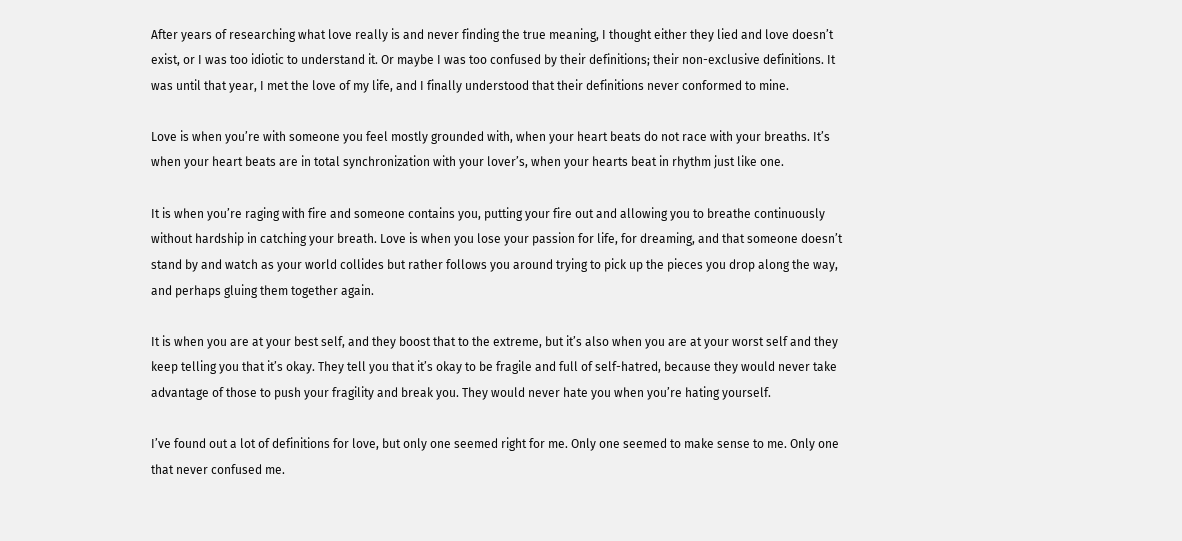After years of researching what love really is and never finding the true meaning, I thought either they lied and love doesn’t exist, or I was too idiotic to understand it. Or maybe I was too confused by their definitions; their non-exclusive definitions. It was until that year, I met the love of my life, and I finally understood that their definitions never conformed to mine.

Love is when you’re with someone you feel mostly grounded with, when your heart beats do not race with your breaths. It’s when your heart beats are in total synchronization with your lover’s, when your hearts beat in rhythm just like one.

It is when you’re raging with fire and someone contains you, putting your fire out and allowing you to breathe continuously without hardship in catching your breath. Love is when you lose your passion for life, for dreaming, and that someone doesn’t stand by and watch as your world collides but rather follows you around trying to pick up the pieces you drop along the way, and perhaps gluing them together again.

It is when you are at your best self, and they boost that to the extreme, but it’s also when you are at your worst self and they keep telling you that it’s okay. They tell you that it’s okay to be fragile and full of self-hatred, because they would never take advantage of those to push your fragility and break you. They would never hate you when you’re hating yourself.

I’ve found out a lot of definitions for love, but only one seemed right for me. Only one seemed to make sense to me. Only one that never confused me.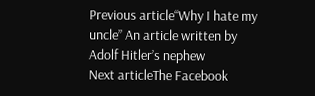Previous article“Why I hate my uncle” An article written by Adolf Hitler’s nephew
Next articleThe Facebook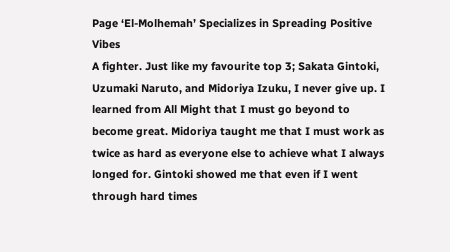Page ‘El-Molhemah’ Specializes in Spreading Positive Vibes
A fighter. Just like my favourite top 3; Sakata Gintoki, Uzumaki Naruto, and Midoriya Izuku, I never give up. I learned from All Might that I must go beyond to become great. Midoriya taught me that I must work as twice as hard as everyone else to achieve what I always longed for. Gintoki showed me that even if I went through hard times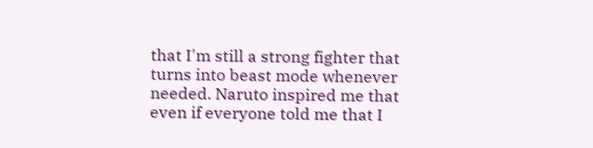that I'm still a strong fighter that turns into beast mode whenever needed. Naruto inspired me that even if everyone told me that I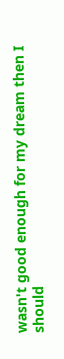wasn't good enough for my dream then I should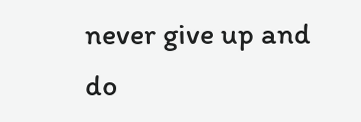never give up and do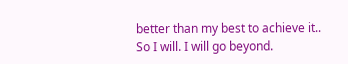better than my best to achieve it.. So I will. I will go beyond.